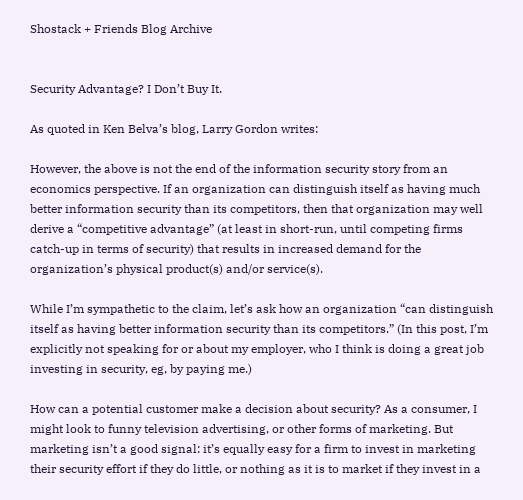Shostack + Friends Blog Archive


Security Advantage? I Don’t Buy It.

As quoted in Ken Belva’s blog, Larry Gordon writes:

However, the above is not the end of the information security story from an economics perspective. If an organization can distinguish itself as having much better information security than its competitors, then that organization may well derive a “competitive advantage” (at least in short-run, until competing firms catch-up in terms of security) that results in increased demand for the organization’s physical product(s) and/or service(s).

While I’m sympathetic to the claim, let’s ask how an organization “can distinguish itself as having better information security than its competitors.” (In this post, I’m explicitly not speaking for or about my employer, who I think is doing a great job investing in security, eg, by paying me.)

How can a potential customer make a decision about security? As a consumer, I might look to funny television advertising, or other forms of marketing. But marketing isn’t a good signal: it’s equally easy for a firm to invest in marketing their security effort if they do little, or nothing as it is to market if they invest in a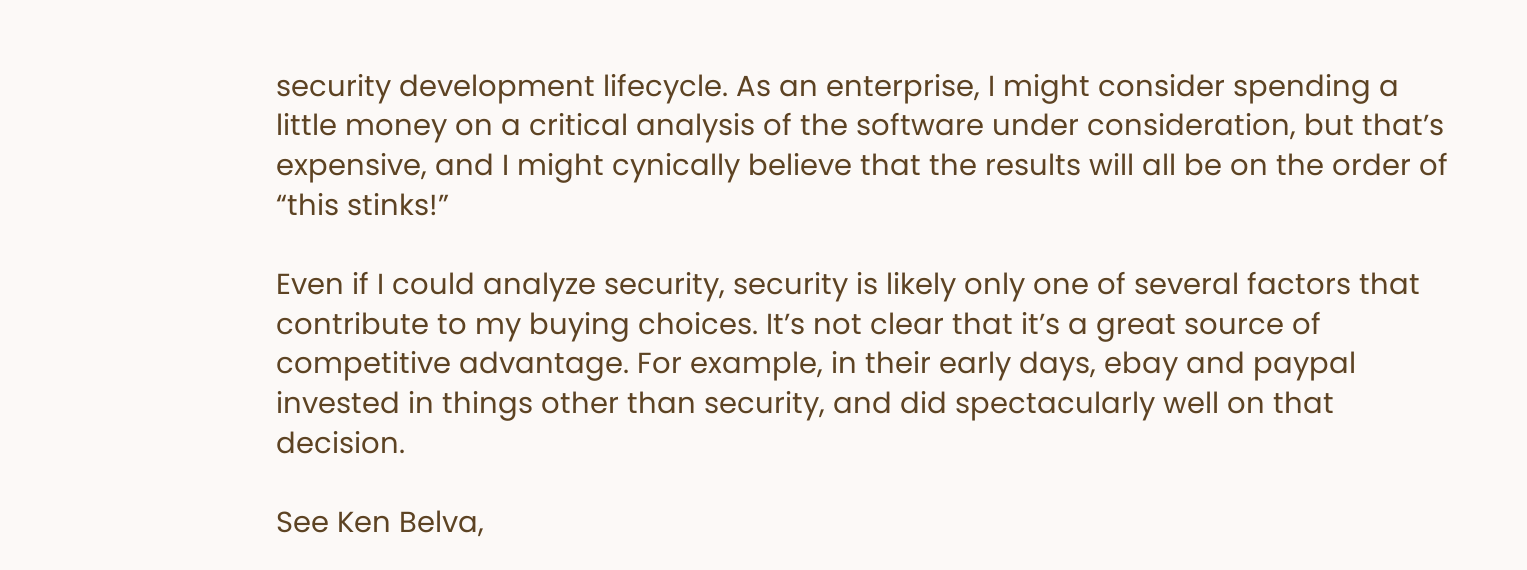security development lifecycle. As an enterprise, I might consider spending a little money on a critical analysis of the software under consideration, but that’s expensive, and I might cynically believe that the results will all be on the order of “this stinks!”

Even if I could analyze security, security is likely only one of several factors that contribute to my buying choices. It’s not clear that it’s a great source of competitive advantage. For example, in their early days, ebay and paypal invested in things other than security, and did spectacularly well on that decision.

See Ken Belva,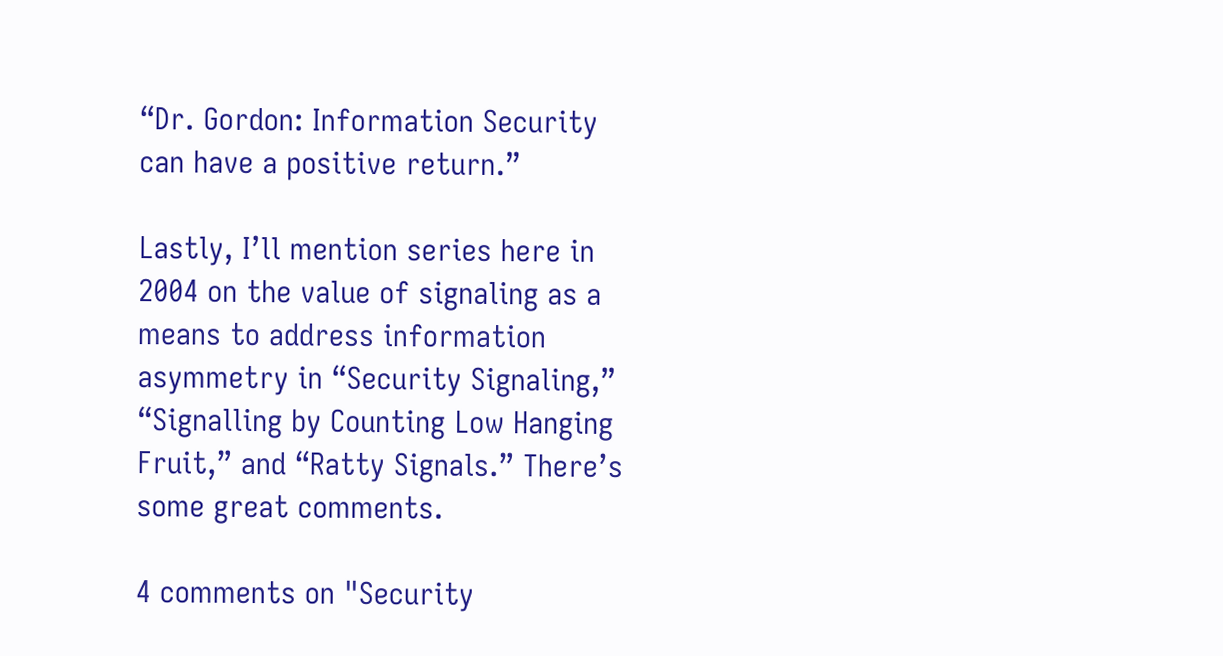“Dr. Gordon: Information Security can have a positive return.”

Lastly, I’ll mention series here in 2004 on the value of signaling as a means to address information asymmetry in “Security Signaling,” “Signalling by Counting Low Hanging Fruit,” and “Ratty Signals.” There’s some great comments.

4 comments on "Security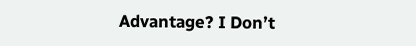Advantage? I Don’t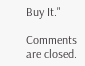Buy It."

Comments are closed.